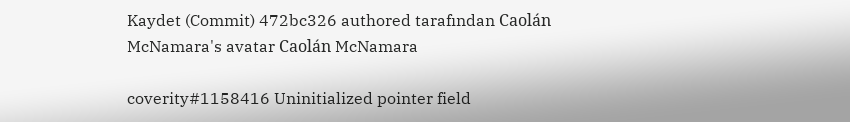Kaydet (Commit) 472bc326 authored tarafından Caolán McNamara's avatar Caolán McNamara

coverity#1158416 Uninitialized pointer field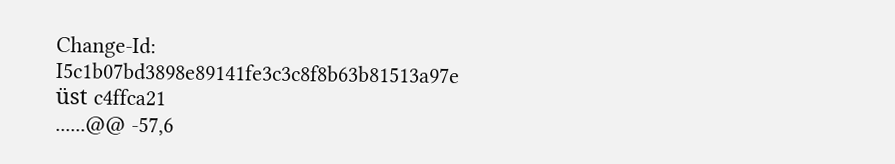Change-Id: I5c1b07bd3898e89141fe3c3c8f8b63b81513a97e
üst c4ffca21
......@@ -57,6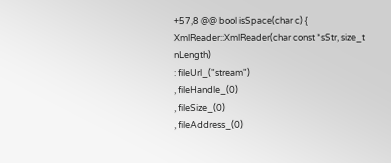+57,8 @@ bool isSpace(char c) {
XmlReader::XmlReader(char const *sStr, size_t nLength)
: fileUrl_("stream")
, fileHandle_(0)
, fileSize_(0)
, fileAddress_(0)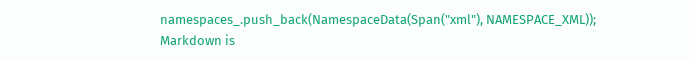namespaces_.push_back(NamespaceData(Span("xml"), NAMESPACE_XML));
Markdown is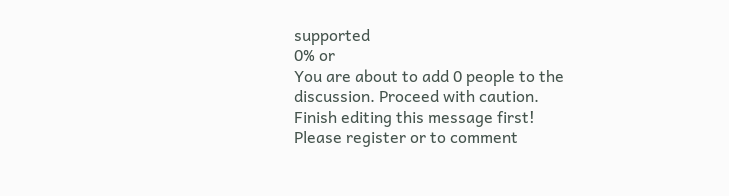supported
0% or
You are about to add 0 people to the discussion. Proceed with caution.
Finish editing this message first!
Please register or to comment